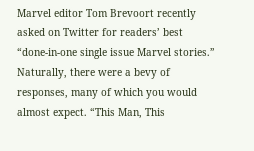Marvel editor Tom Brevoort recently asked on Twitter for readers’ best “done-in-one single issue Marvel stories.” Naturally, there were a bevy of responses, many of which you would almost expect. “This Man, This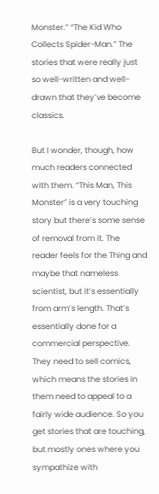Monster.” “The Kid Who Collects Spider-Man.” The stories that were really just so well-written and well-drawn that they’ve become classics.

But I wonder, though, how much readers connected with them. “This Man, This Monster” is a very touching story but there’s some sense of removal from it. The reader feels for the Thing and maybe that nameless scientist, but it’s essentially from arm’s length. That’s essentially done for a commercial perspective. They need to sell comics, which means the stories in them need to appeal to a fairly wide audience. So you get stories that are touching, but mostly ones where you sympathize with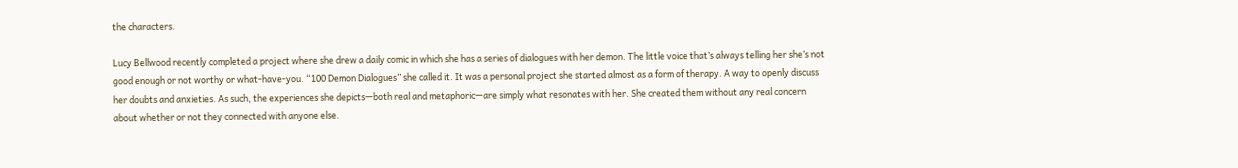the characters.

Lucy Bellwood recently completed a project where she drew a daily comic in which she has a series of dialogues with her demon. The little voice that’s always telling her she’s not good enough or not worthy or what-have-you. “100 Demon Dialogues” she called it. It was a personal project she started almost as a form of therapy. A way to openly discuss her doubts and anxieties. As such, the experiences she depicts—both real and metaphoric—are simply what resonates with her. She created them without any real concern about whether or not they connected with anyone else.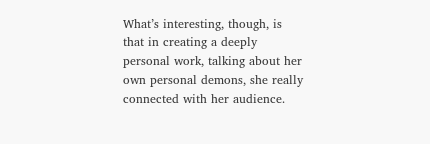What’s interesting, though, is that in creating a deeply personal work, talking about her own personal demons, she really connected with her audience.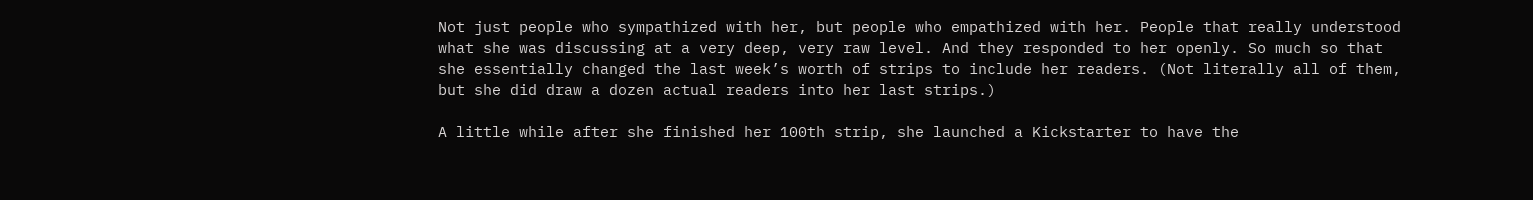Not just people who sympathized with her, but people who empathized with her. People that really understood what she was discussing at a very deep, very raw level. And they responded to her openly. So much so that she essentially changed the last week’s worth of strips to include her readers. (Not literally all of them, but she did draw a dozen actual readers into her last strips.)

A little while after she finished her 100th strip, she launched a Kickstarter to have the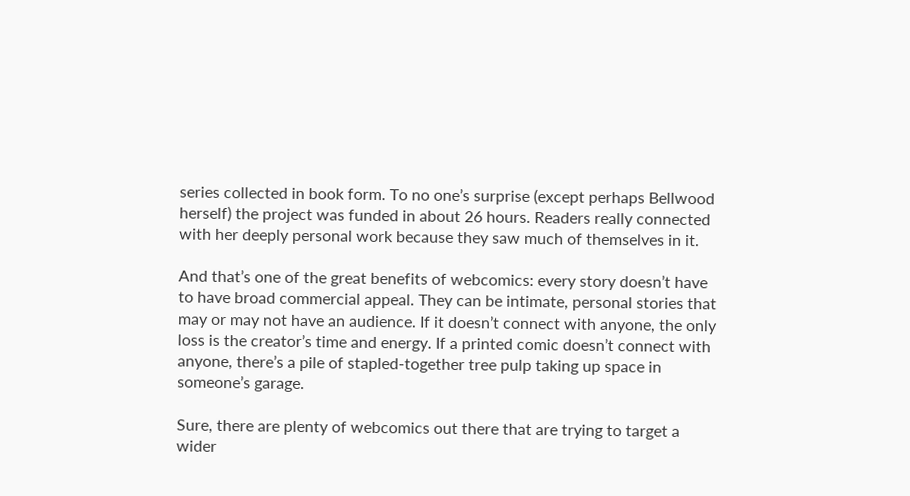series collected in book form. To no one’s surprise (except perhaps Bellwood herself) the project was funded in about 26 hours. Readers really connected with her deeply personal work because they saw much of themselves in it.

And that’s one of the great benefits of webcomics: every story doesn’t have to have broad commercial appeal. They can be intimate, personal stories that may or may not have an audience. If it doesn’t connect with anyone, the only loss is the creator’s time and energy. If a printed comic doesn’t connect with anyone, there’s a pile of stapled-together tree pulp taking up space in someone’s garage.

Sure, there are plenty of webcomics out there that are trying to target a wider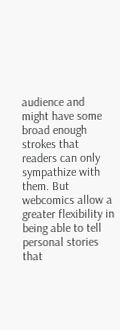audience and might have some broad enough strokes that readers can only sympathize with them. But webcomics allow a greater flexibility in being able to tell personal stories that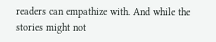readers can empathize with. And while the stories might not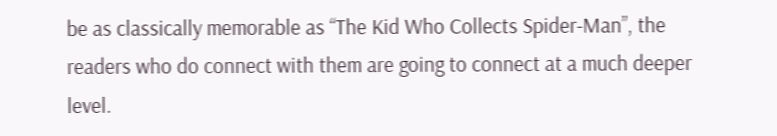be as classically memorable as “The Kid Who Collects Spider-Man”, the readers who do connect with them are going to connect at a much deeper level.